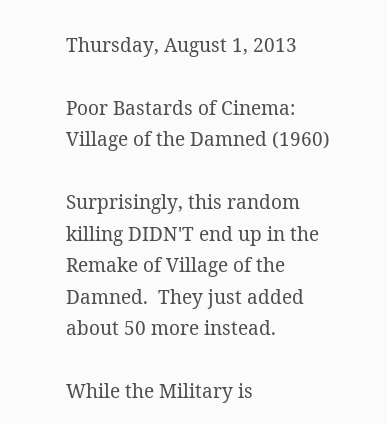Thursday, August 1, 2013

Poor Bastards of Cinema: Village of the Damned (1960)

Surprisingly, this random killing DIDN'T end up in the Remake of Village of the Damned.  They just added about 50 more instead.

While the Military is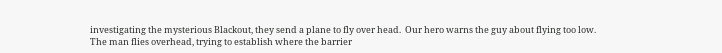investigating the mysterious Blackout, they send a plane to fly over head.  Our hero warns the guy about flying too low.
The man flies overhead, trying to establish where the barrier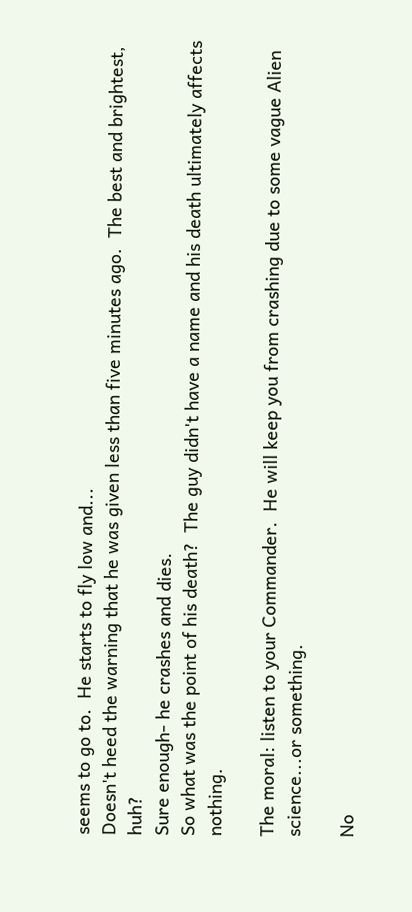seems to go to.  He starts to fly low and...
Doesn't heed the warning that he was given less than five minutes ago.  The best and brightest, huh?
Sure enough- he crashes and dies.
So what was the point of his death?  The guy didn't have a name and his death ultimately affects nothing.

The moral: listen to your Commander.  He will keep you from crashing due to some vague Alien science...or something.

No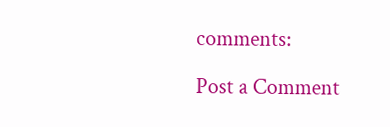comments:

Post a Comment